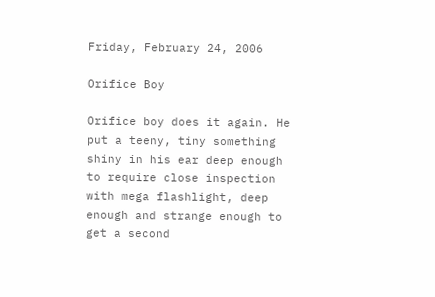Friday, February 24, 2006

Orifice Boy

Orifice boy does it again. He put a teeny, tiny something shiny in his ear deep enough to require close inspection with mega flashlight, deep enough and strange enough to get a second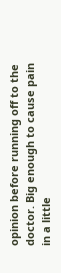opinion before running off to the doctor. Big enough to cause pain in a little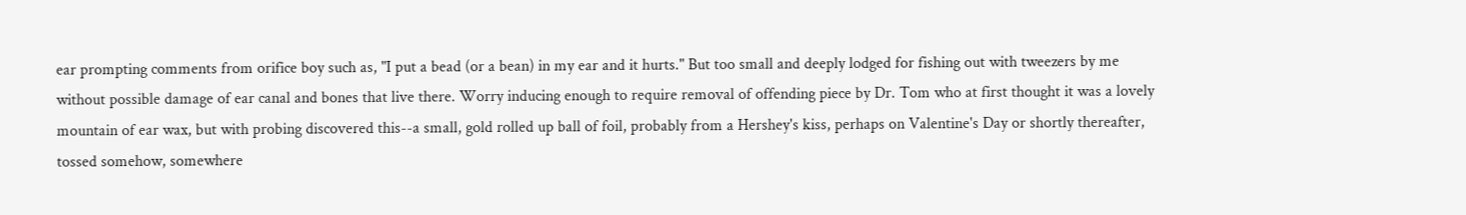ear prompting comments from orifice boy such as, "I put a bead (or a bean) in my ear and it hurts." But too small and deeply lodged for fishing out with tweezers by me without possible damage of ear canal and bones that live there. Worry inducing enough to require removal of offending piece by Dr. Tom who at first thought it was a lovely mountain of ear wax, but with probing discovered this--a small, gold rolled up ball of foil, probably from a Hershey's kiss, perhaps on Valentine's Day or shortly thereafter, tossed somehow, somewhere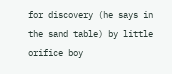for discovery (he says in the sand table) by little orifice boy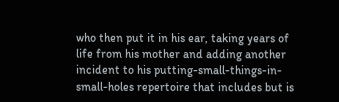who then put it in his ear, taking years of life from his mother and adding another incident to his putting-small-things-in-small-holes repertoire that includes but is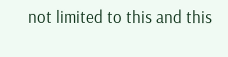not limited to this and this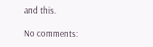and this.

No comments: